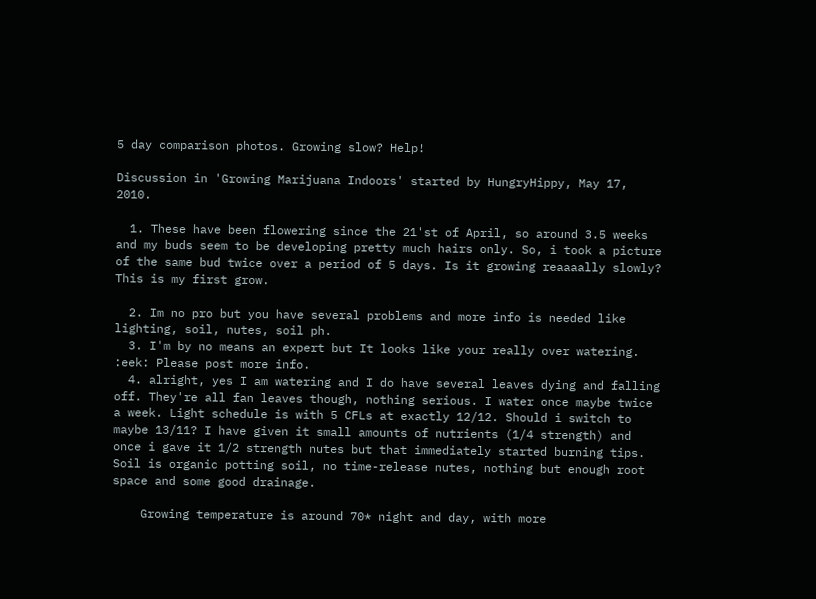5 day comparison photos. Growing slow? Help!

Discussion in 'Growing Marijuana Indoors' started by HungryHippy, May 17, 2010.

  1. These have been flowering since the 21'st of April, so around 3.5 weeks and my buds seem to be developing pretty much hairs only. So, i took a picture of the same bud twice over a period of 5 days. Is it growing reaaaally slowly? This is my first grow.

  2. Im no pro but you have several problems and more info is needed like lighting, soil, nutes, soil ph.
  3. I'm by no means an expert but It looks like your really over watering. :eek: Please post more info.
  4. alright, yes I am watering and I do have several leaves dying and falling off. They're all fan leaves though, nothing serious. I water once maybe twice a week. Light schedule is with 5 CFLs at exactly 12/12. Should i switch to maybe 13/11? I have given it small amounts of nutrients (1/4 strength) and once i gave it 1/2 strength nutes but that immediately started burning tips. Soil is organic potting soil, no time-release nutes, nothing but enough root space and some good drainage.

    Growing temperature is around 70* night and day, with more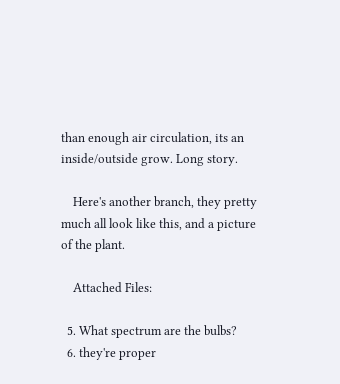than enough air circulation, its an inside/outside grow. Long story.

    Here's another branch, they pretty much all look like this, and a picture of the plant.

    Attached Files:

  5. What spectrum are the bulbs?
  6. they're proper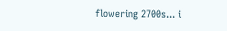flowering 2700s... i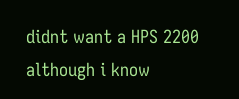didnt want a HPS 2200 although i know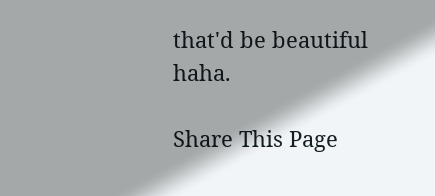that'd be beautiful haha.

Share This Page